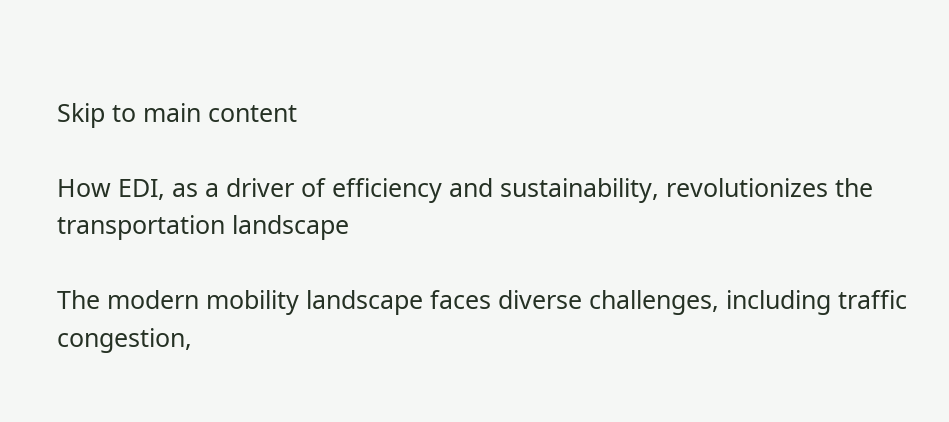Skip to main content

How EDI, as a driver of efficiency and sustainability, revolutionizes the transportation landscape

The modern mobility landscape faces diverse challenges, including traffic congestion,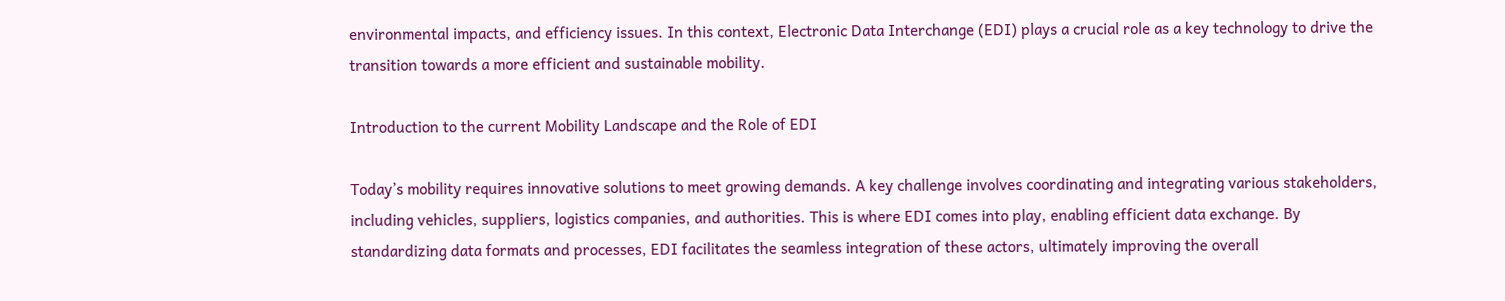environmental impacts, and efficiency issues. In this context, Electronic Data Interchange (EDI) plays a crucial role as a key technology to drive the transition towards a more efficient and sustainable mobility.

Introduction to the current Mobility Landscape and the Role of EDI

Today’s mobility requires innovative solutions to meet growing demands. A key challenge involves coordinating and integrating various stakeholders, including vehicles, suppliers, logistics companies, and authorities. This is where EDI comes into play, enabling efficient data exchange. By standardizing data formats and processes, EDI facilitates the seamless integration of these actors, ultimately improving the overall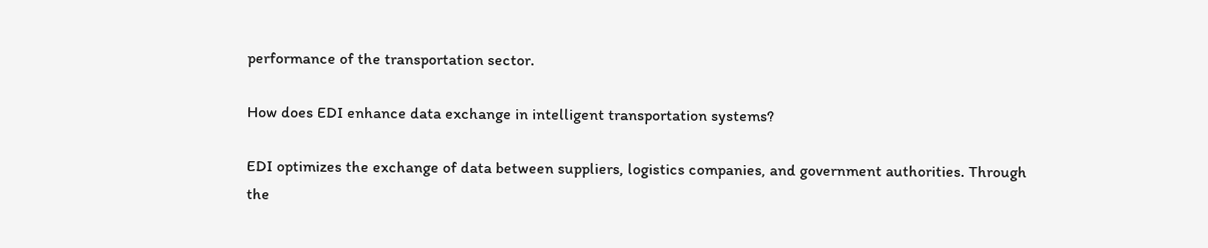performance of the transportation sector.

How does EDI enhance data exchange in intelligent transportation systems?

EDI optimizes the exchange of data between suppliers, logistics companies, and government authorities. Through the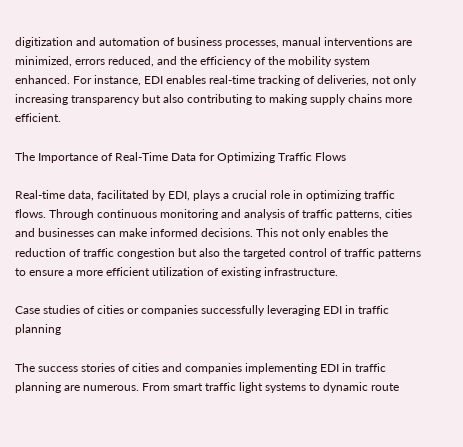digitization and automation of business processes, manual interventions are minimized, errors reduced, and the efficiency of the mobility system enhanced. For instance, EDI enables real-time tracking of deliveries, not only increasing transparency but also contributing to making supply chains more efficient.

The Importance of Real-Time Data for Optimizing Traffic Flows

Real-time data, facilitated by EDI, plays a crucial role in optimizing traffic flows. Through continuous monitoring and analysis of traffic patterns, cities and businesses can make informed decisions. This not only enables the reduction of traffic congestion but also the targeted control of traffic patterns to ensure a more efficient utilization of existing infrastructure.

Case studies of cities or companies successfully leveraging EDI in traffic planning

The success stories of cities and companies implementing EDI in traffic planning are numerous. From smart traffic light systems to dynamic route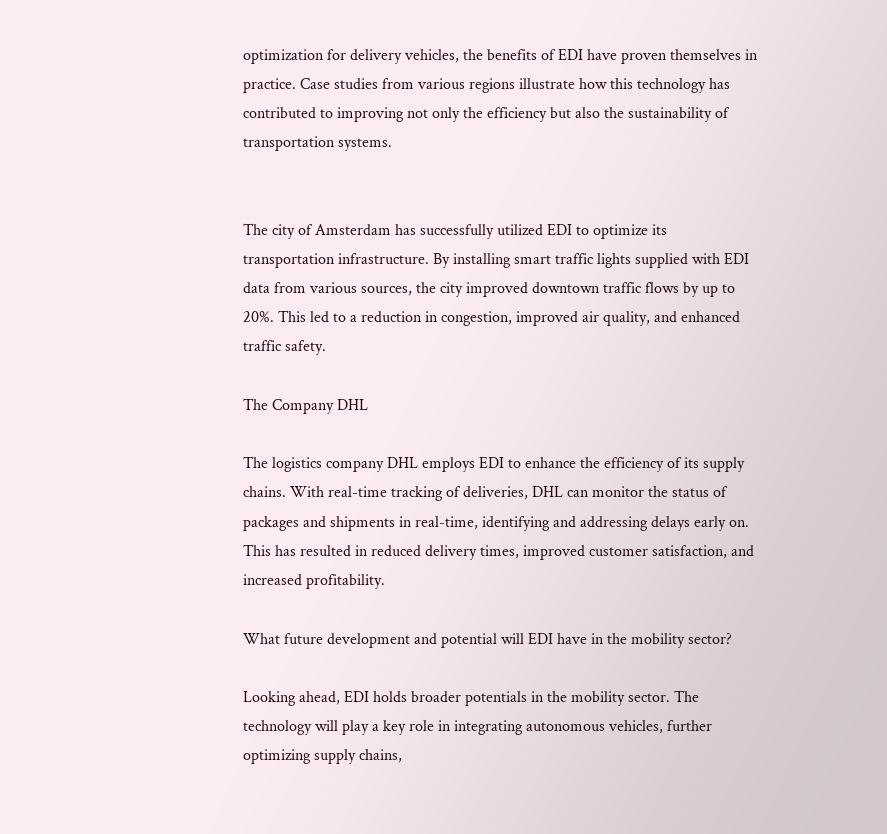optimization for delivery vehicles, the benefits of EDI have proven themselves in practice. Case studies from various regions illustrate how this technology has contributed to improving not only the efficiency but also the sustainability of transportation systems.


The city of Amsterdam has successfully utilized EDI to optimize its transportation infrastructure. By installing smart traffic lights supplied with EDI data from various sources, the city improved downtown traffic flows by up to 20%. This led to a reduction in congestion, improved air quality, and enhanced traffic safety.

The Company DHL

The logistics company DHL employs EDI to enhance the efficiency of its supply chains. With real-time tracking of deliveries, DHL can monitor the status of packages and shipments in real-time, identifying and addressing delays early on. This has resulted in reduced delivery times, improved customer satisfaction, and increased profitability.

What future development and potential will EDI have in the mobility sector?

Looking ahead, EDI holds broader potentials in the mobility sector. The technology will play a key role in integrating autonomous vehicles, further optimizing supply chains,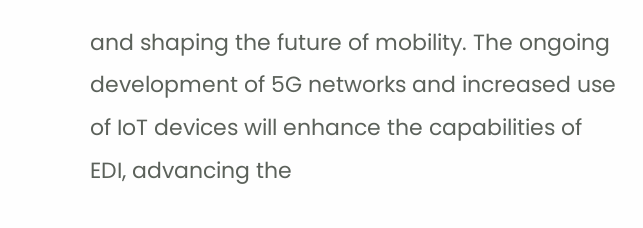and shaping the future of mobility. The ongoing development of 5G networks and increased use of IoT devices will enhance the capabilities of EDI, advancing the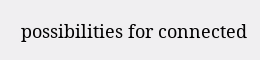possibilities for connected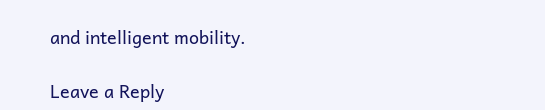and intelligent mobility.

Leave a Reply